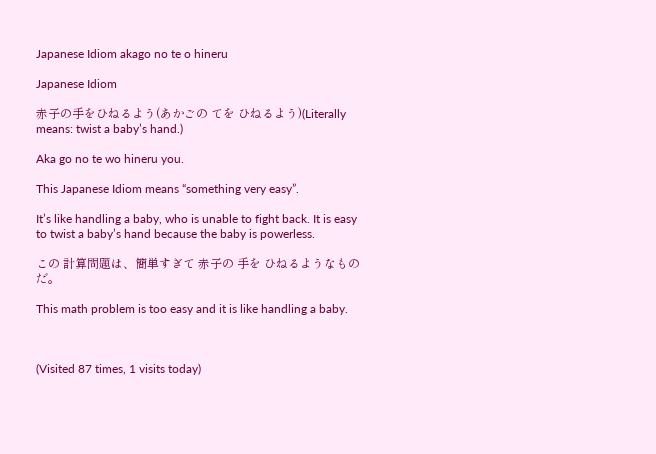Japanese Idiom akago no te o hineru

Japanese Idiom

赤子の手をひねるよう(あかごの てを ひねるよう)(Literally means: twist a baby’s hand.)

Aka go no te wo hineru you.

This Japanese Idiom means “something very easy”.

It’s like handling a baby, who is unable to fight back. It is easy to twist a baby’s hand because the baby is powerless.

この 計算問題は、簡単すぎて 赤子の 手を ひねるようなものだ。

This math problem is too easy and it is like handling a baby.



(Visited 87 times, 1 visits today)